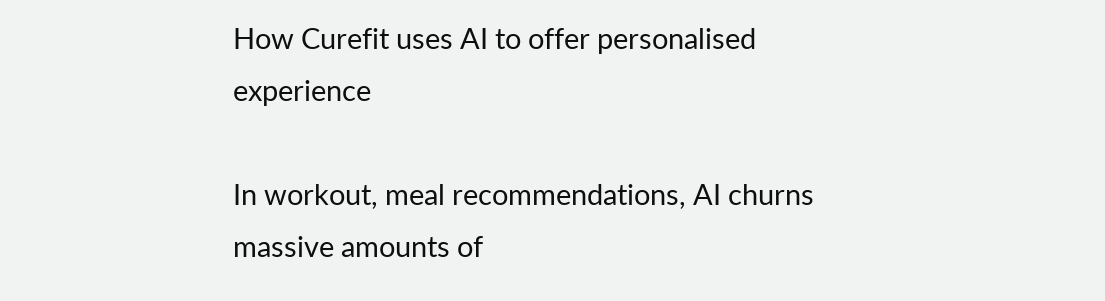How Curefit uses AI to offer personalised experience

In workout, meal recommendations, AI churns massive amounts of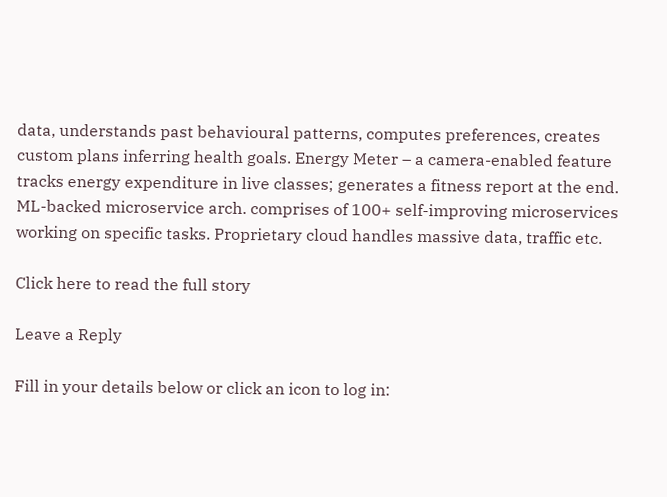data, understands past behavioural patterns, computes preferences, creates custom plans inferring health goals. Energy Meter – a camera-enabled feature tracks energy expenditure in live classes; generates a fitness report at the end. ML-backed microservice arch. comprises of 100+ self-improving microservices working on specific tasks. Proprietary cloud handles massive data, traffic etc.

Click here to read the full story

Leave a Reply

Fill in your details below or click an icon to log in: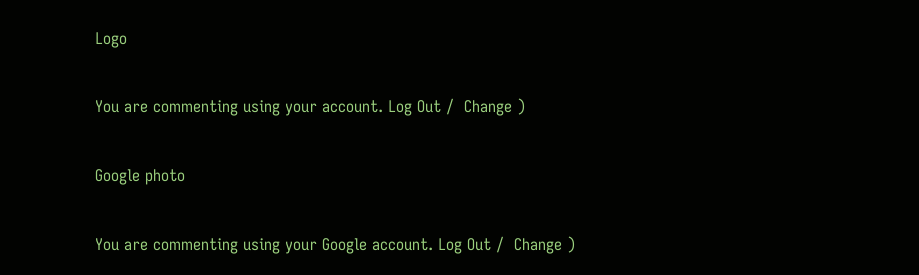Logo

You are commenting using your account. Log Out /  Change )

Google photo

You are commenting using your Google account. Log Out /  Change )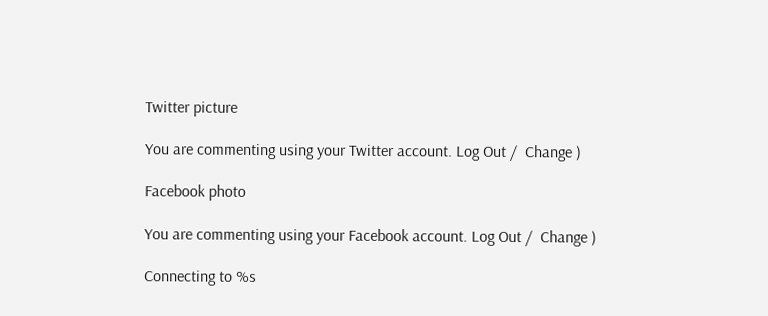Twitter picture

You are commenting using your Twitter account. Log Out /  Change )

Facebook photo

You are commenting using your Facebook account. Log Out /  Change )

Connecting to %s